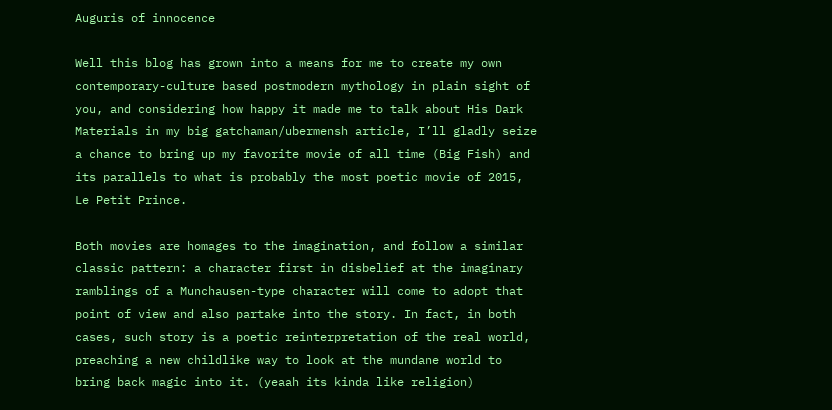Auguris of innocence

Well this blog has grown into a means for me to create my own contemporary-culture based postmodern mythology in plain sight of you, and considering how happy it made me to talk about His Dark Materials in my big gatchaman/ubermensh article, I’ll gladly seize a chance to bring up my favorite movie of all time (Big Fish) and its parallels to what is probably the most poetic movie of 2015, Le Petit Prince.

Both movies are homages to the imagination, and follow a similar classic pattern: a character first in disbelief at the imaginary ramblings of a Munchausen-type character will come to adopt that point of view and also partake into the story. In fact, in both cases, such story is a poetic reinterpretation of the real world, preaching a new childlike way to look at the mundane world to bring back magic into it. (yeaah its kinda like religion)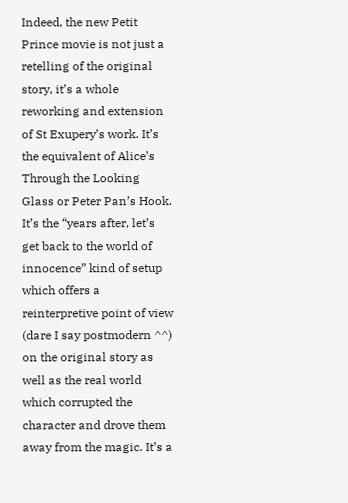Indeed, the new Petit Prince movie is not just a retelling of the original story, it’s a whole reworking and extension of St Exupery’s work. It’s the equivalent of Alice’s Through the Looking Glass or Peter Pan’s Hook. It’s the “years after, let’s get back to the world of innocence” kind of setup which offers a reinterpretive point of view (dare I say postmodern ^^) on the original story as well as the real world which corrupted the character and drove them away from the magic. It’s a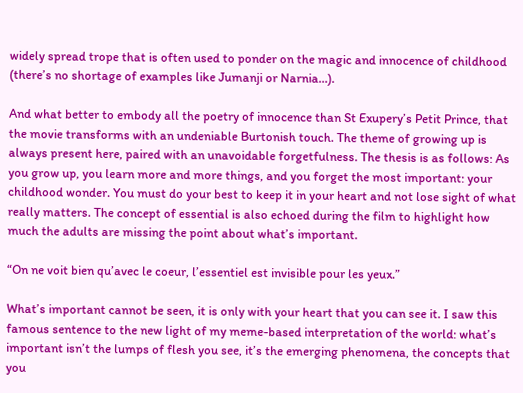widely spread trope that is often used to ponder on the magic and innocence of childhood (there’s no shortage of examples like Jumanji or Narnia…).

And what better to embody all the poetry of innocence than St Exupery’s Petit Prince, that the movie transforms with an undeniable Burtonish touch. The theme of growing up is always present here, paired with an unavoidable forgetfulness. The thesis is as follows: As you grow up, you learn more and more things, and you forget the most important: your childhood wonder. You must do your best to keep it in your heart and not lose sight of what really matters. The concept of essential is also echoed during the film to highlight how much the adults are missing the point about what’s important.

“On ne voit bien qu’avec le coeur, l’essentiel est invisible pour les yeux.”

What’s important cannot be seen, it is only with your heart that you can see it. I saw this famous sentence to the new light of my meme-based interpretation of the world: what’s important isn’t the lumps of flesh you see, it’s the emerging phenomena, the concepts that you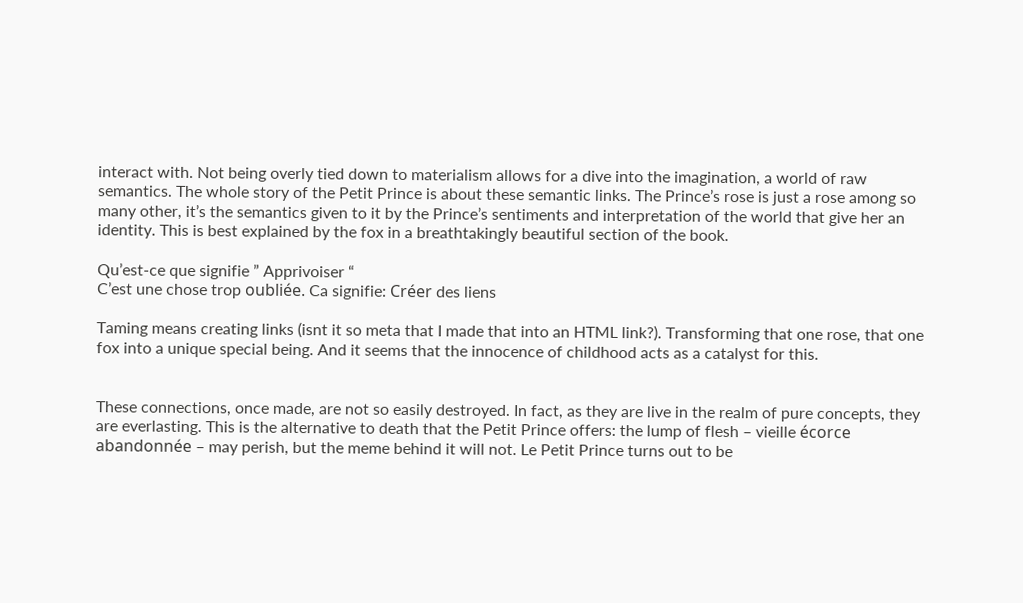interact with. Not being overly tied down to materialism allows for a dive into the imagination, a world of raw semantics. The whole story of the Petit Prince is about these semantic links. The Prince’s rose is just a rose among so many other, it’s the semantics given to it by the Prince’s sentiments and interpretation of the world that give her an identity. This is best explained by the fox in a breathtakingly beautiful section of the book.

Qu’est-ce que signifie ” Apprivoiser “
C’est une chose trop oubliée. Ca signifie: Créer des liens

Taming means creating links (isnt it so meta that I made that into an HTML link?). Transforming that one rose, that one fox into a unique special being. And it seems that the innocence of childhood acts as a catalyst for this.


These connections, once made, are not so easily destroyed. In fact, as they are live in the realm of pure concepts, they are everlasting. This is the alternative to death that the Petit Prince offers: the lump of flesh – vieille écorce abandonnée – may perish, but the meme behind it will not. Le Petit Prince turns out to be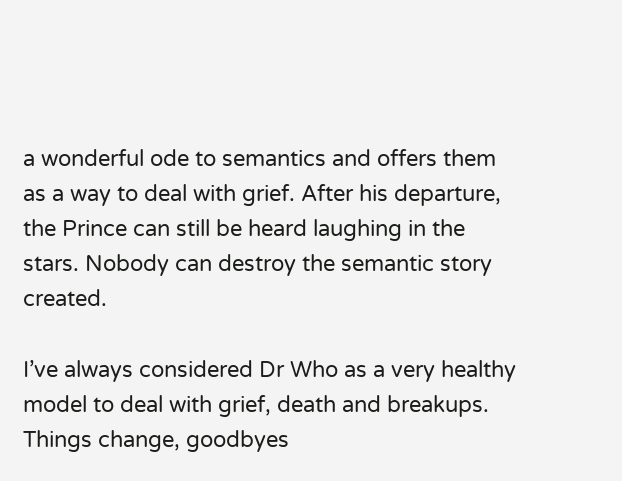a wonderful ode to semantics and offers them as a way to deal with grief. After his departure, the Prince can still be heard laughing in the stars. Nobody can destroy the semantic story created.

I’ve always considered Dr Who as a very healthy model to deal with grief, death and breakups. Things change, goodbyes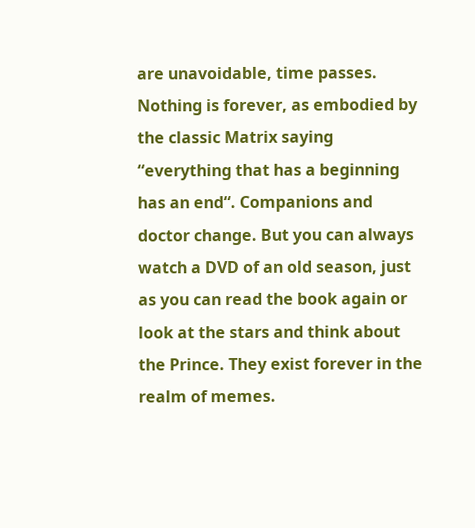are unavoidable, time passes. Nothing is forever, as embodied by the classic Matrix saying “everything that has a beginning has an end“. Companions and doctor change. But you can always watch a DVD of an old season, just as you can read the book again or look at the stars and think about the Prince. They exist forever in the realm of memes.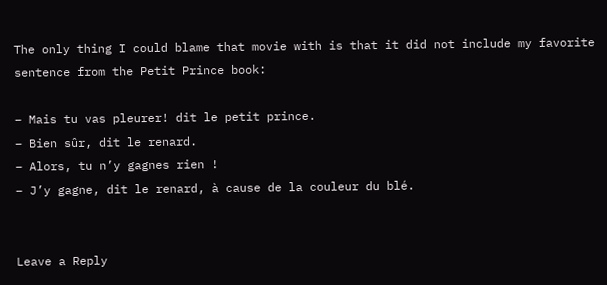The only thing I could blame that movie with is that it did not include my favorite sentence from the Petit Prince book:

– Mais tu vas pleurer! dit le petit prince.
– Bien sûr, dit le renard.
– Alors, tu n’y gagnes rien !
– J’y gagne, dit le renard, à cause de la couleur du blé.


Leave a Reply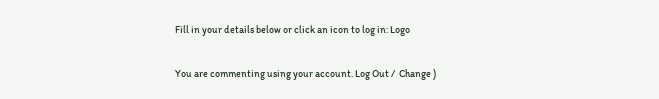Fill in your details below or click an icon to log in: Logo

You are commenting using your account. Log Out /  Change )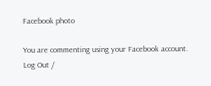Facebook photo

You are commenting using your Facebook account. Log Out /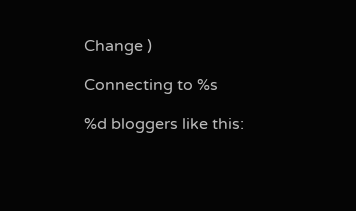Change )

Connecting to %s

%d bloggers like this: